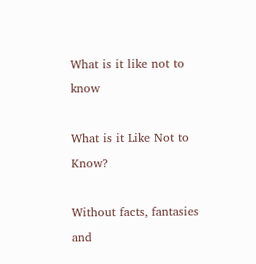What is it like not to know

What is it Like Not to Know?

Without facts, fantasies and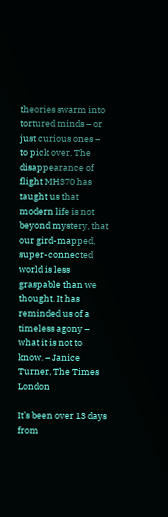theories swarm into tortured minds – or just curious ones – to pick over. The disappearance of flight MH370 has taught us that modern life is not beyond mystery, that our gird-mapped, super-connected world is less graspable than we thought. It has reminded us of a timeless agony – what it is not to know. – Janice Turner, The Times London

It’s been over 13 days from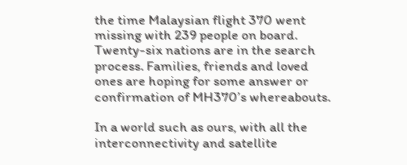the time Malaysian flight 370 went missing with 239 people on board. Twenty-six nations are in the search process. Families, friends and loved ones are hoping for some answer or confirmation of MH370’s whereabouts.

In a world such as ours, with all the interconnectivity and satellite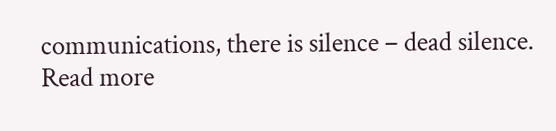communications, there is silence – dead silence. Read more